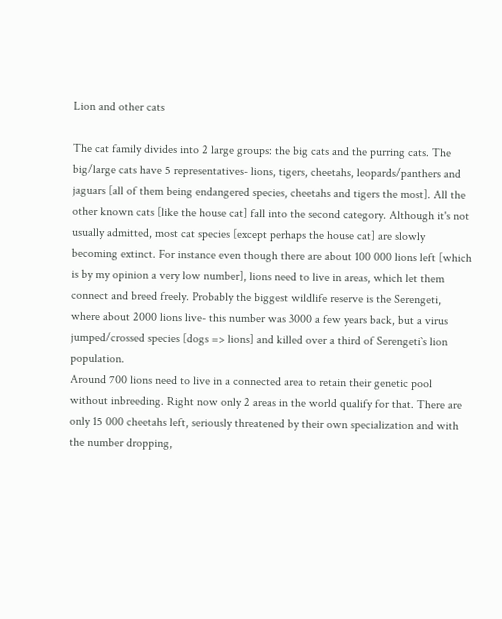Lion and other cats

The cat family divides into 2 large groups: the big cats and the purring cats. The big/large cats have 5 representatives- lions, tigers, cheetahs, leopards/panthers and jaguars [all of them being endangered species, cheetahs and tigers the most]. All the other known cats [like the house cat] fall into the second category. Although it's not usually admitted, most cat species [except perhaps the house cat] are slowly becoming extinct. For instance even though there are about 100 000 lions left [which is by my opinion a very low number], lions need to live in areas, which let them connect and breed freely. Probably the biggest wildlife reserve is the Serengeti, where about 2000 lions live- this number was 3000 a few years back, but a virus jumped/crossed species [dogs => lions] and killed over a third of Serengeti`s lion population.
Around 700 lions need to live in a connected area to retain their genetic pool without inbreeding. Right now only 2 areas in the world qualify for that. There are only 15 000 cheetahs left, seriously threatened by their own specialization and with the number dropping,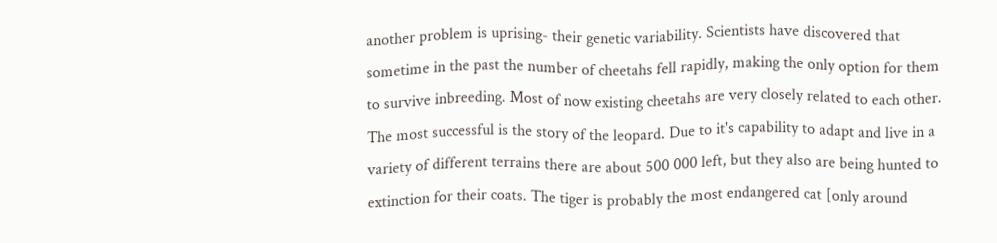another problem is uprising- their genetic variability. Scientists have discovered that sometime in the past the number of cheetahs fell rapidly, making the only option for them to survive inbreeding. Most of now existing cheetahs are very closely related to each other.
The most successful is the story of the leopard. Due to it's capability to adapt and live in a variety of different terrains there are about 500 000 left, but they also are being hunted to extinction for their coats. The tiger is probably the most endangered cat [only around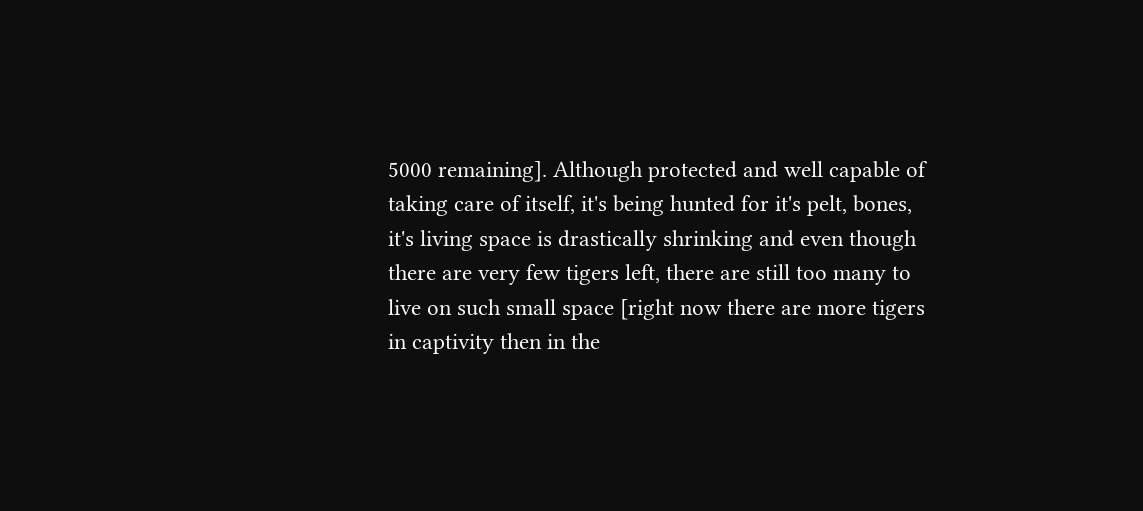5000 remaining]. Although protected and well capable of taking care of itself, it's being hunted for it's pelt, bones, it's living space is drastically shrinking and even though there are very few tigers left, there are still too many to live on such small space [right now there are more tigers in captivity then in the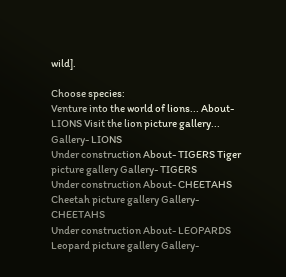wild].

Choose species:
Venture into the world of lions... About- LIONS Visit the lion picture gallery... Gallery- LIONS
Under construction About- TIGERS Tiger picture gallery Gallery- TIGERS
Under construction About- CHEETAHS Cheetah picture gallery Gallery- CHEETAHS
Under construction About- LEOPARDS Leopard picture gallery Gallery-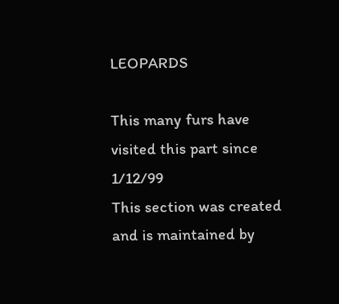LEOPARDS

This many furs have visited this part since 1/12/99
This section was created and is maintained by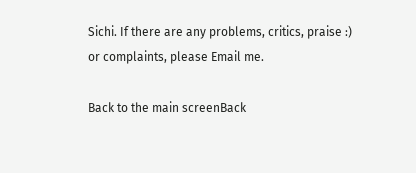Sichi. If there are any problems, critics, praise :) or complaints, please Email me.

Back to the main screenBack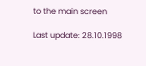to the main screen

Last update: 28.10.1998